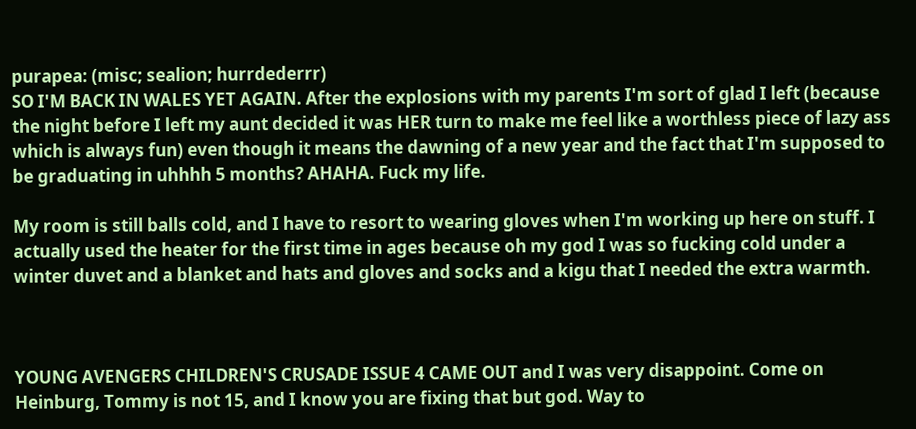purapea: (misc; sealion; hurrdederrr)
SO I'M BACK IN WALES YET AGAIN. After the explosions with my parents I'm sort of glad I left (because the night before I left my aunt decided it was HER turn to make me feel like a worthless piece of lazy ass which is always fun) even though it means the dawning of a new year and the fact that I'm supposed to be graduating in uhhhh 5 months? AHAHA. Fuck my life.

My room is still balls cold, and I have to resort to wearing gloves when I'm working up here on stuff. I actually used the heater for the first time in ages because oh my god I was so fucking cold under a winter duvet and a blanket and hats and gloves and socks and a kigu that I needed the extra warmth.



YOUNG AVENGERS CHILDREN'S CRUSADE ISSUE 4 CAME OUT and I was very disappoint. Come on Heinburg, Tommy is not 15, and I know you are fixing that but god. Way to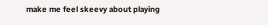make me feel skeevy about playing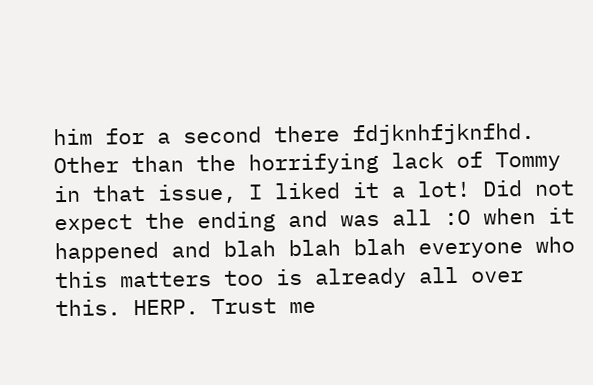him for a second there fdjknhfjknfhd. Other than the horrifying lack of Tommy in that issue, I liked it a lot! Did not expect the ending and was all :O when it happened and blah blah blah everyone who this matters too is already all over this. HERP. Trust me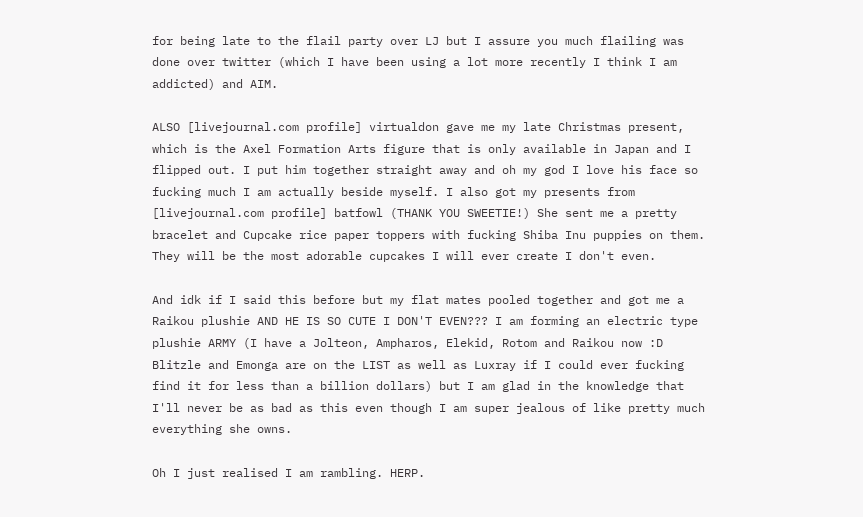for being late to the flail party over LJ but I assure you much flailing was done over twitter (which I have been using a lot more recently I think I am addicted) and AIM.

ALSO [livejournal.com profile] virtualdon gave me my late Christmas present, which is the Axel Formation Arts figure that is only available in Japan and I flipped out. I put him together straight away and oh my god I love his face so fucking much I am actually beside myself. I also got my presents from [livejournal.com profile] batfowl (THANK YOU SWEETIE!) She sent me a pretty bracelet and Cupcake rice paper toppers with fucking Shiba Inu puppies on them. They will be the most adorable cupcakes I will ever create I don't even.

And idk if I said this before but my flat mates pooled together and got me a Raikou plushie AND HE IS SO CUTE I DON'T EVEN??? I am forming an electric type plushie ARMY (I have a Jolteon, Ampharos, Elekid, Rotom and Raikou now :D Blitzle and Emonga are on the LIST as well as Luxray if I could ever fucking find it for less than a billion dollars) but I am glad in the knowledge that I'll never be as bad as this even though I am super jealous of like pretty much everything she owns.

Oh I just realised I am rambling. HERP.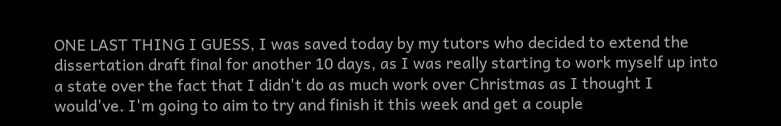ONE LAST THING I GUESS, I was saved today by my tutors who decided to extend the dissertation draft final for another 10 days, as I was really starting to work myself up into a state over the fact that I didn't do as much work over Christmas as I thought I would've. I'm going to aim to try and finish it this week and get a couple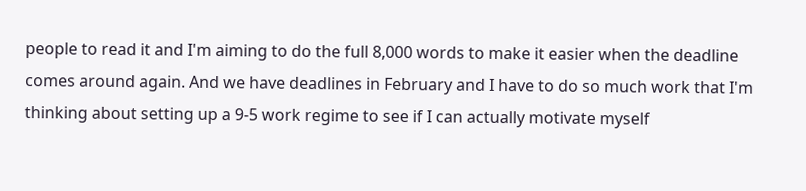people to read it and I'm aiming to do the full 8,000 words to make it easier when the deadline comes around again. And we have deadlines in February and I have to do so much work that I'm thinking about setting up a 9-5 work regime to see if I can actually motivate myself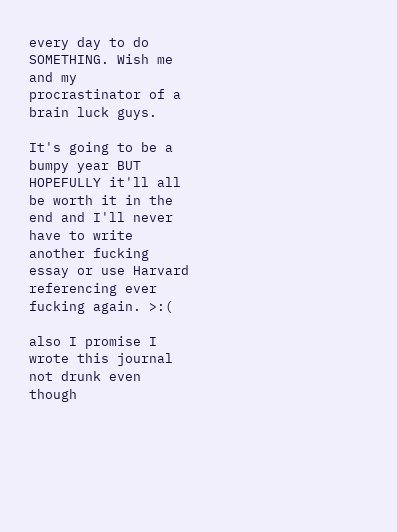every day to do SOMETHING. Wish me and my procrastinator of a brain luck guys.

It's going to be a bumpy year BUT HOPEFULLY it'll all be worth it in the end and I'll never have to write another fucking essay or use Harvard referencing ever fucking again. >:(

also I promise I wrote this journal not drunk even though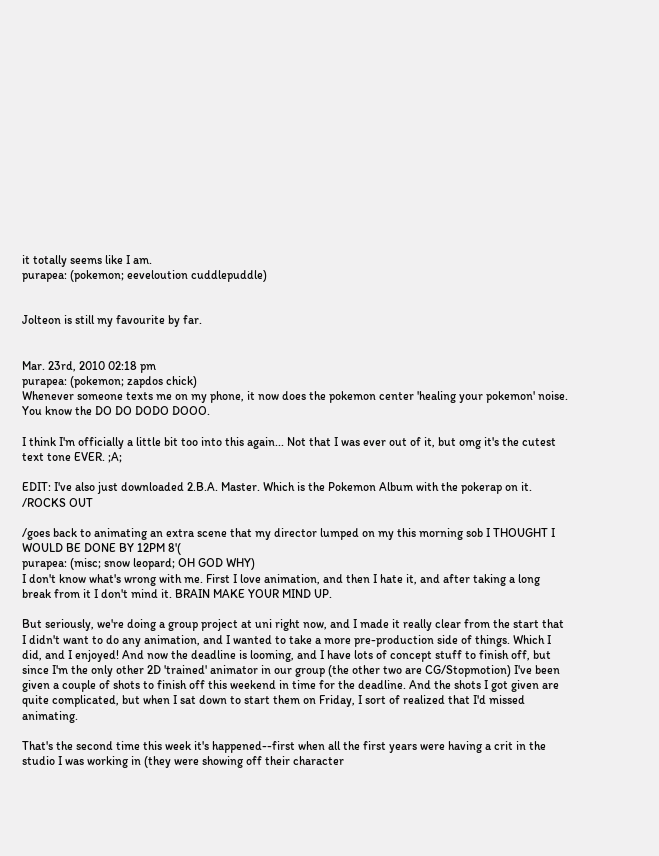it totally seems like I am.
purapea: (pokemon; eeveloution cuddlepuddle)


Jolteon is still my favourite by far.


Mar. 23rd, 2010 02:18 pm
purapea: (pokemon; zapdos chick)
Whenever someone texts me on my phone, it now does the pokemon center 'healing your pokemon' noise. You know the DO DO DODO DOOO.

I think I'm officially a little bit too into this again... Not that I was ever out of it, but omg it's the cutest text tone EVER. ;A;

EDIT: I've also just downloaded 2.B.A. Master. Which is the Pokemon Album with the pokerap on it. /ROCKS OUT

/goes back to animating an extra scene that my director lumped on my this morning sob I THOUGHT I WOULD BE DONE BY 12PM 8'(
purapea: (misc; snow leopard; OH GOD WHY)
I don't know what's wrong with me. First I love animation, and then I hate it, and after taking a long break from it I don't mind it. BRAIN MAKE YOUR MIND UP.

But seriously, we're doing a group project at uni right now, and I made it really clear from the start that I didn't want to do any animation, and I wanted to take a more pre-production side of things. Which I did, and I enjoyed! And now the deadline is looming, and I have lots of concept stuff to finish off, but since I'm the only other 2D 'trained' animator in our group (the other two are CG/Stopmotion) I've been given a couple of shots to finish off this weekend in time for the deadline. And the shots I got given are quite complicated, but when I sat down to start them on Friday, I sort of realized that I'd missed animating.

That's the second time this week it's happened--first when all the first years were having a crit in the studio I was working in (they were showing off their character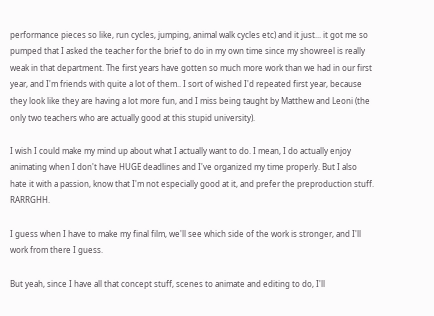performance pieces so like, run cycles, jumping, animal walk cycles etc) and it just... it got me so pumped that I asked the teacher for the brief to do in my own time since my showreel is really weak in that department. The first years have gotten so much more work than we had in our first year, and I'm friends with quite a lot of them.. I sort of wished I'd repeated first year, because they look like they are having a lot more fun, and I miss being taught by Matthew and Leoni (the only two teachers who are actually good at this stupid university).

I wish I could make my mind up about what I actually want to do. I mean, I do actually enjoy animating when I don't have HUGE deadlines and I've organized my time properly. But I also hate it with a passion, know that I'm not especially good at it, and prefer the preproduction stuff. RARRGHH.

I guess when I have to make my final film, we'll see which side of the work is stronger, and I'll work from there I guess.

But yeah, since I have all that concept stuff, scenes to animate and editing to do, I'll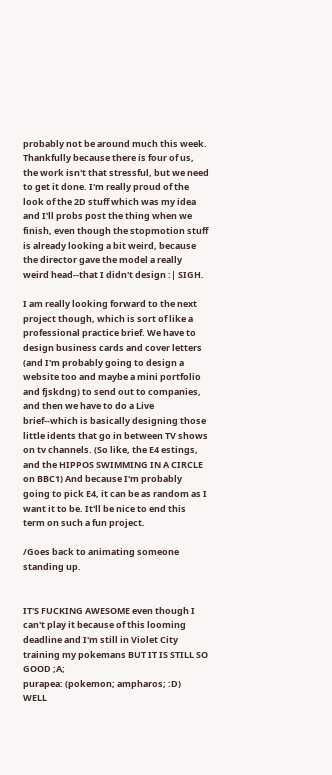probably not be around much this week. Thankfully because there is four of us, the work isn't that stressful, but we need to get it done. I'm really proud of the look of the 2D stuff which was my idea and I'll probs post the thing when we finish, even though the stopmotion stuff is already looking a bit weird, because the director gave the model a really weird head--that I didn't design :| SIGH.

I am really looking forward to the next project though, which is sort of like a professional practice brief. We have to design business cards and cover letters (and I'm probably going to design a website too and maybe a mini portfolio and fjskdng) to send out to companies, and then we have to do a Live brief--which is basically designing those little idents that go in between TV shows on tv channels. (So like, the E4 estings, and the HIPPOS SWIMMING IN A CIRCLE on BBC1) And because I'm probably going to pick E4, it can be as random as I want it to be. It'll be nice to end this term on such a fun project.

/Goes back to animating someone standing up.


IT'S FUCKING AWESOME even though I can't play it because of this looming deadline and I'm still in Violet City training my pokemans BUT IT IS STILL SO GOOD ;A;
purapea: (pokemon; ampharos; :D)
WELL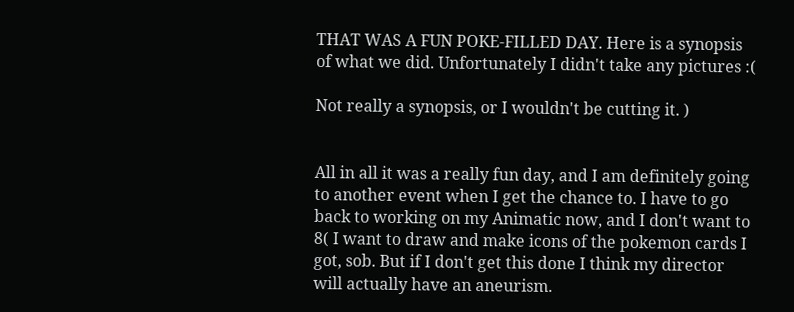THAT WAS A FUN POKE-FILLED DAY. Here is a synopsis of what we did. Unfortunately I didn't take any pictures :(

Not really a synopsis, or I wouldn't be cutting it. )


All in all it was a really fun day, and I am definitely going to another event when I get the chance to. I have to go back to working on my Animatic now, and I don't want to 8( I want to draw and make icons of the pokemon cards I got, sob. But if I don't get this done I think my director will actually have an aneurism.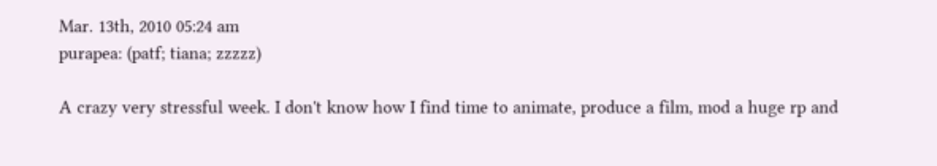Mar. 13th, 2010 05:24 am
purapea: (patf; tiana; zzzzz)

A crazy very stressful week. I don't know how I find time to animate, produce a film, mod a huge rp and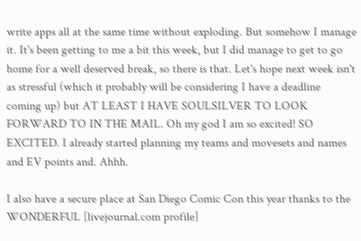write apps all at the same time without exploding. But somehow I manage it. It's been getting to me a bit this week, but I did manage to get to go home for a well deserved break, so there is that. Let's hope next week isn't as stressful (which it probably will be considering I have a deadline coming up) but AT LEAST I HAVE SOULSILVER TO LOOK FORWARD TO IN THE MAIL. Oh my god I am so excited! SO EXCITED. I already started planning my teams and movesets and names and EV points and. Ahhh.

I also have a secure place at San Diego Comic Con this year thanks to the WONDERFUL [livejournal.com profile]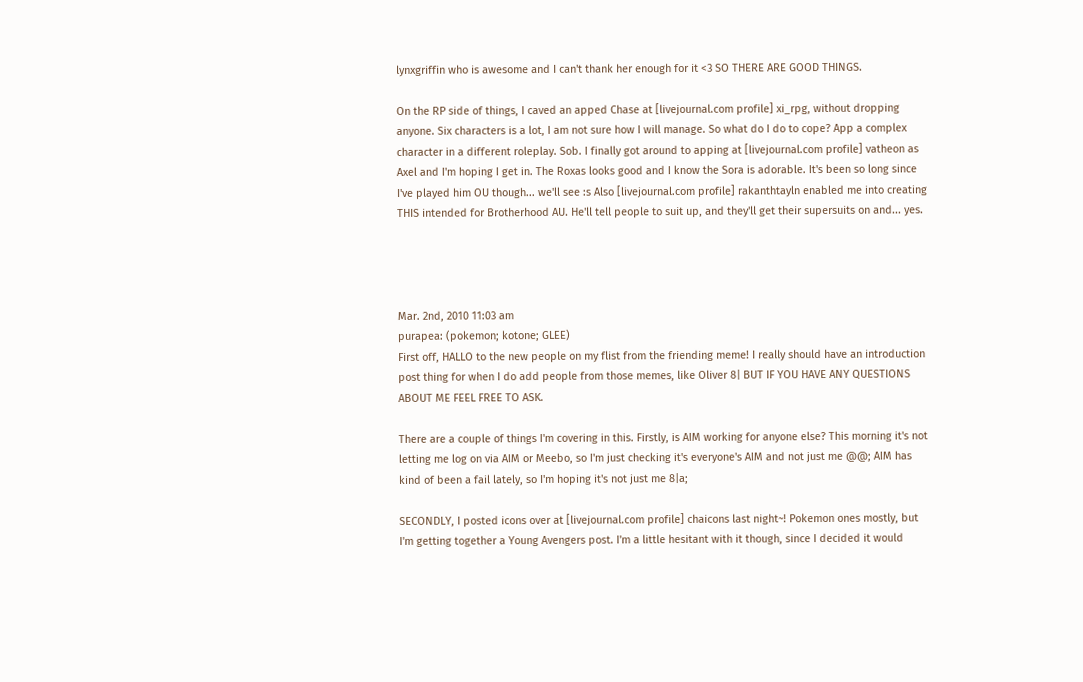lynxgriffin who is awesome and I can't thank her enough for it <3 SO THERE ARE GOOD THINGS.

On the RP side of things, I caved an apped Chase at [livejournal.com profile] xi_rpg, without dropping anyone. Six characters is a lot, I am not sure how I will manage. So what do I do to cope? App a complex character in a different roleplay. Sob. I finally got around to apping at [livejournal.com profile] vatheon as Axel and I'm hoping I get in. The Roxas looks good and I know the Sora is adorable. It's been so long since I've played him OU though... we'll see :s Also [livejournal.com profile] rakanthtayln enabled me into creating THIS intended for Brotherhood AU. He'll tell people to suit up, and they'll get their supersuits on and... yes.




Mar. 2nd, 2010 11:03 am
purapea: (pokemon; kotone; GLEE)
First off, HALLO to the new people on my flist from the friending meme! I really should have an introduction post thing for when I do add people from those memes, like Oliver 8| BUT IF YOU HAVE ANY QUESTIONS ABOUT ME FEEL FREE TO ASK.

There are a couple of things I'm covering in this. Firstly, is AIM working for anyone else? This morning it's not letting me log on via AIM or Meebo, so I'm just checking it's everyone's AIM and not just me @@; AIM has kind of been a fail lately, so I'm hoping it's not just me 8|a;

SECONDLY, I posted icons over at [livejournal.com profile] chaicons last night~! Pokemon ones mostly, but I'm getting together a Young Avengers post. I'm a little hesitant with it though, since I decided it would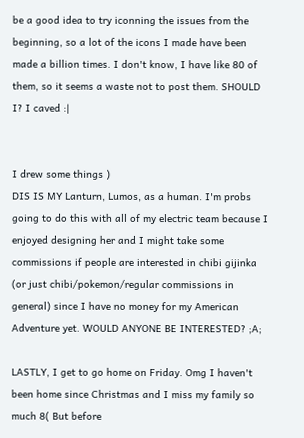be a good idea to try iconning the issues from the beginning, so a lot of the icons I made have been made a billion times. I don't know, I have like 80 of them, so it seems a waste not to post them. SHOULD I? I caved :|


I drew some things )
DIS IS MY Lanturn, Lumos, as a human. I'm probs going to do this with all of my electric team because I enjoyed designing her and I might take some commissions if people are interested in chibi gijinka (or just chibi/pokemon/regular commissions in general) since I have no money for my American Adventure yet. WOULD ANYONE BE INTERESTED? ;A;

LASTLY, I get to go home on Friday. Omg I haven't been home since Christmas and I miss my family so much 8( But before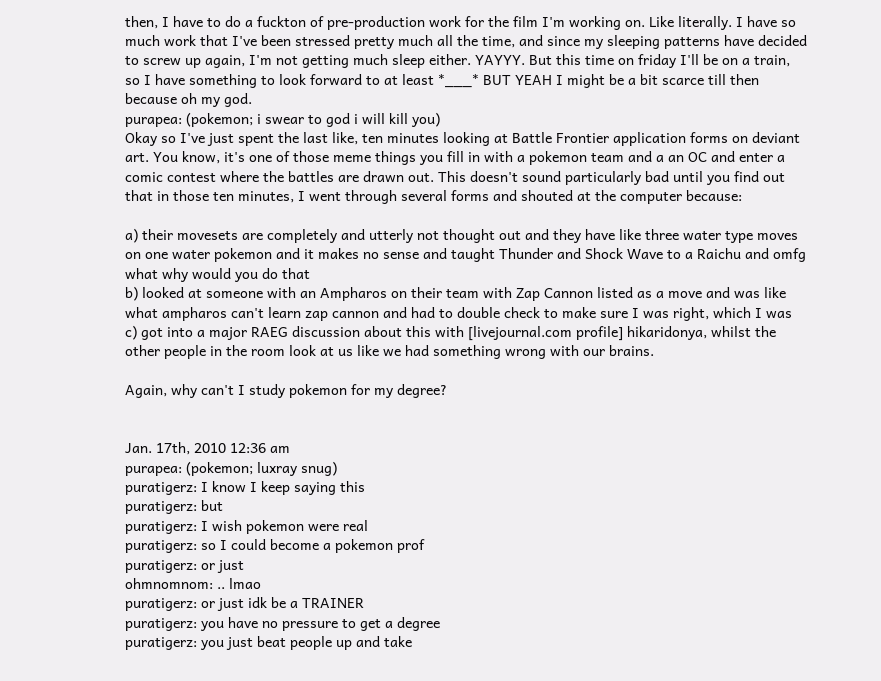then, I have to do a fuckton of pre-production work for the film I'm working on. Like literally. I have so much work that I've been stressed pretty much all the time, and since my sleeping patterns have decided to screw up again, I'm not getting much sleep either. YAYYY. But this time on friday I'll be on a train, so I have something to look forward to at least *___* BUT YEAH I might be a bit scarce till then because oh my god.
purapea: (pokemon; i swear to god i will kill you)
Okay so I've just spent the last like, ten minutes looking at Battle Frontier application forms on deviant art. You know, it's one of those meme things you fill in with a pokemon team and a an OC and enter a comic contest where the battles are drawn out. This doesn't sound particularly bad until you find out that in those ten minutes, I went through several forms and shouted at the computer because:

a) their movesets are completely and utterly not thought out and they have like three water type moves on one water pokemon and it makes no sense and taught Thunder and Shock Wave to a Raichu and omfg what why would you do that
b) looked at someone with an Ampharos on their team with Zap Cannon listed as a move and was like what ampharos can't learn zap cannon and had to double check to make sure I was right, which I was
c) got into a major RAEG discussion about this with [livejournal.com profile] hikaridonya, whilst the other people in the room look at us like we had something wrong with our brains.

Again, why can't I study pokemon for my degree?


Jan. 17th, 2010 12:36 am
purapea: (pokemon; luxray snug)
puratigerz: I know I keep saying this
puratigerz: but
puratigerz: I wish pokemon were real
puratigerz: so I could become a pokemon prof
puratigerz: or just
ohmnomnom: .. lmao
puratigerz: or just idk be a TRAINER
puratigerz: you have no pressure to get a degree
puratigerz: you just beat people up and take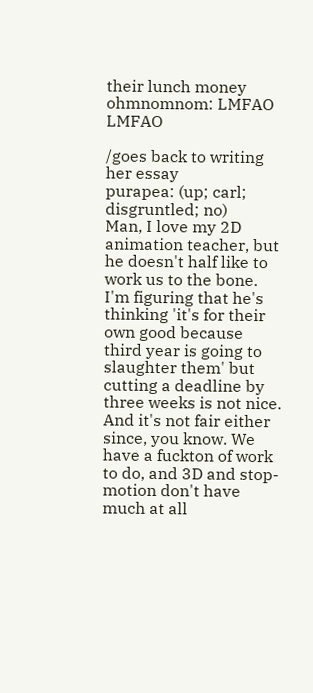their lunch money
ohmnomnom: LMFAO LMFAO

/goes back to writing her essay
purapea: (up; carl; disgruntled; no)
Man, I love my 2D animation teacher, but he doesn't half like to work us to the bone. I'm figuring that he's thinking 'it's for their own good because third year is going to slaughter them' but cutting a deadline by three weeks is not nice. And it's not fair either since, you know. We have a fuckton of work to do, and 3D and stop-motion don't have much at all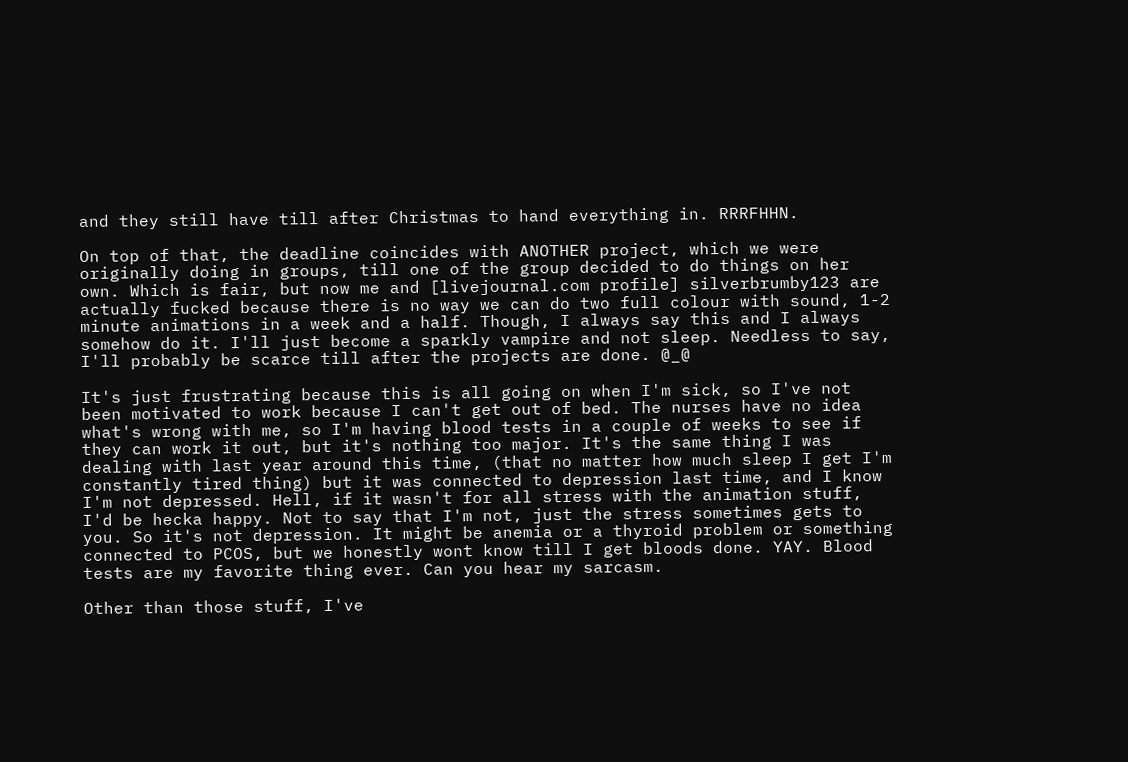and they still have till after Christmas to hand everything in. RRRFHHN.

On top of that, the deadline coincides with ANOTHER project, which we were originally doing in groups, till one of the group decided to do things on her own. Which is fair, but now me and [livejournal.com profile] silverbrumby123 are actually fucked because there is no way we can do two full colour with sound, 1-2 minute animations in a week and a half. Though, I always say this and I always somehow do it. I'll just become a sparkly vampire and not sleep. Needless to say, I'll probably be scarce till after the projects are done. @_@

It's just frustrating because this is all going on when I'm sick, so I've not been motivated to work because I can't get out of bed. The nurses have no idea what's wrong with me, so I'm having blood tests in a couple of weeks to see if they can work it out, but it's nothing too major. It's the same thing I was dealing with last year around this time, (that no matter how much sleep I get I'm constantly tired thing) but it was connected to depression last time, and I know I'm not depressed. Hell, if it wasn't for all stress with the animation stuff, I'd be hecka happy. Not to say that I'm not, just the stress sometimes gets to you. So it's not depression. It might be anemia or a thyroid problem or something connected to PCOS, but we honestly wont know till I get bloods done. YAY. Blood tests are my favorite thing ever. Can you hear my sarcasm.

Other than those stuff, I've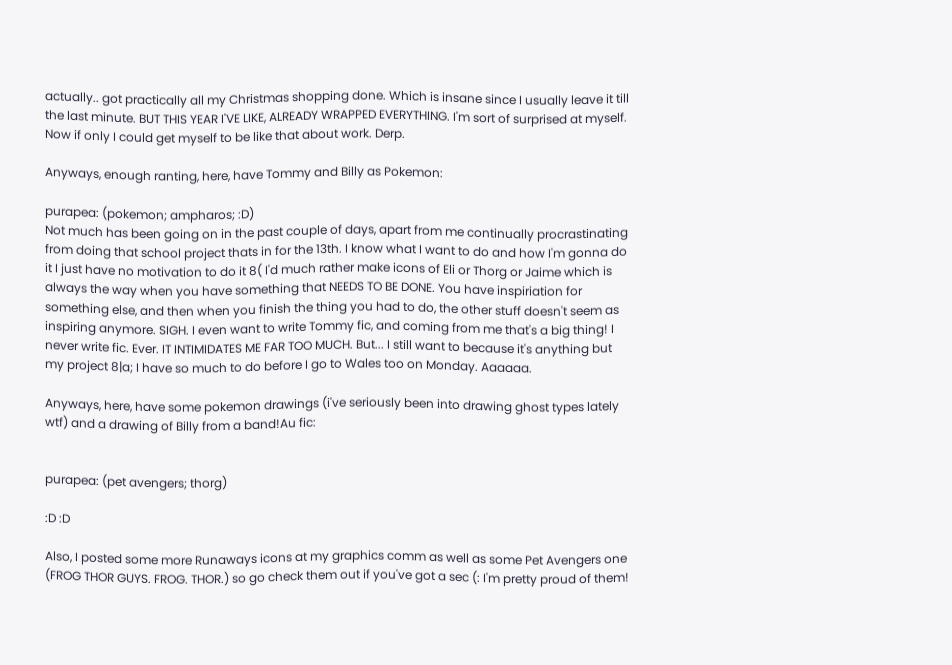actually.. got practically all my Christmas shopping done. Which is insane since I usually leave it till the last minute. BUT THIS YEAR I'VE LIKE, ALREADY WRAPPED EVERYTHING. I'm sort of surprised at myself. Now if only I could get myself to be like that about work. Derp.

Anyways, enough ranting, here, have Tommy and Billy as Pokemon:

purapea: (pokemon; ampharos; :D)
Not much has been going on in the past couple of days, apart from me continually procrastinating from doing that school project thats in for the 13th. I know what I want to do and how I'm gonna do it I just have no motivation to do it 8( I'd much rather make icons of Eli or Thorg or Jaime which is always the way when you have something that NEEDS TO BE DONE. You have inspiriation for something else, and then when you finish the thing you had to do, the other stuff doesn't seem as inspiring anymore. SIGH. I even want to write Tommy fic, and coming from me that's a big thing! I never write fic. Ever. IT INTIMIDATES ME FAR TOO MUCH. But... I still want to because it's anything but my project 8|a; I have so much to do before I go to Wales too on Monday. Aaaaaa.

Anyways, here, have some pokemon drawings (i've seriously been into drawing ghost types lately wtf) and a drawing of Billy from a band!Au fic:


purapea: (pet avengers; thorg)

:D :D

Also, I posted some more Runaways icons at my graphics comm as well as some Pet Avengers one (FROG THOR GUYS. FROG. THOR.) so go check them out if you've got a sec (: I'm pretty proud of them!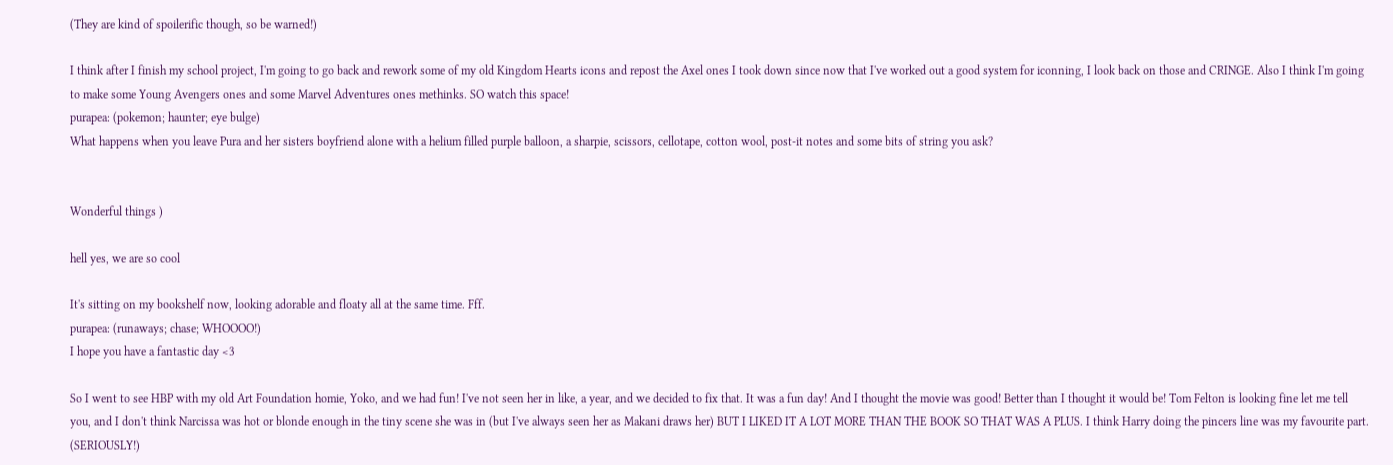(They are kind of spoilerific though, so be warned!)

I think after I finish my school project, I'm going to go back and rework some of my old Kingdom Hearts icons and repost the Axel ones I took down since now that I've worked out a good system for iconning, I look back on those and CRINGE. Also I think I'm going to make some Young Avengers ones and some Marvel Adventures ones methinks. SO watch this space!
purapea: (pokemon; haunter; eye bulge)
What happens when you leave Pura and her sisters boyfriend alone with a helium filled purple balloon, a sharpie, scissors, cellotape, cotton wool, post-it notes and some bits of string you ask?


Wonderful things )

hell yes, we are so cool

It's sitting on my bookshelf now, looking adorable and floaty all at the same time. Fff.
purapea: (runaways; chase; WHOOOO!)
I hope you have a fantastic day <3

So I went to see HBP with my old Art Foundation homie, Yoko, and we had fun! I've not seen her in like, a year, and we decided to fix that. It was a fun day! And I thought the movie was good! Better than I thought it would be! Tom Felton is looking fine let me tell you, and I don't think Narcissa was hot or blonde enough in the tiny scene she was in (but I've always seen her as Makani draws her) BUT I LIKED IT A LOT MORE THAN THE BOOK SO THAT WAS A PLUS. I think Harry doing the pincers line was my favourite part. (SERIOUSLY!)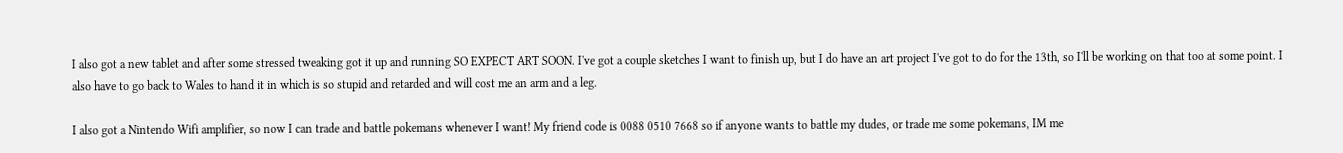I also got a new tablet and after some stressed tweaking got it up and running SO EXPECT ART SOON. I've got a couple sketches I want to finish up, but I do have an art project I've got to do for the 13th, so I'll be working on that too at some point. I also have to go back to Wales to hand it in which is so stupid and retarded and will cost me an arm and a leg.

I also got a Nintendo Wifi amplifier, so now I can trade and battle pokemans whenever I want! My friend code is 0088 0510 7668 so if anyone wants to battle my dudes, or trade me some pokemans, IM me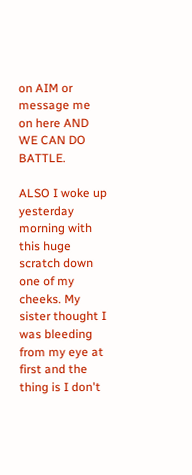on AIM or message me on here AND WE CAN DO BATTLE.

ALSO I woke up yesterday morning with this huge scratch down one of my cheeks. My sister thought I was bleeding from my eye at first and the thing is I don't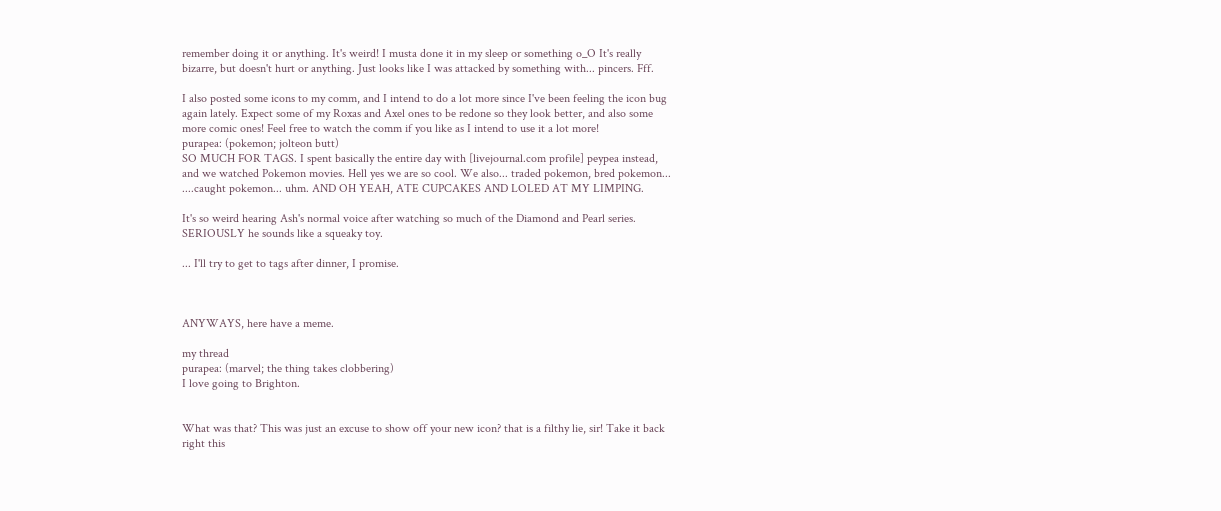remember doing it or anything. It's weird! I musta done it in my sleep or something o_O It's really bizarre, but doesn't hurt or anything. Just looks like I was attacked by something with... pincers. Fff.

I also posted some icons to my comm, and I intend to do a lot more since I've been feeling the icon bug again lately. Expect some of my Roxas and Axel ones to be redone so they look better, and also some more comic ones! Feel free to watch the comm if you like as I intend to use it a lot more!
purapea: (pokemon; jolteon butt)
SO MUCH FOR TAGS. I spent basically the entire day with [livejournal.com profile] peypea instead, and we watched Pokemon movies. Hell yes we are so cool. We also... traded pokemon, bred pokemon... ....caught pokemon... uhm. AND OH YEAH, ATE CUPCAKES AND LOLED AT MY LIMPING.

It's so weird hearing Ash's normal voice after watching so much of the Diamond and Pearl series. SERIOUSLY he sounds like a squeaky toy.

... I'll try to get to tags after dinner, I promise.



ANYWAYS, here have a meme.

my thread
purapea: (marvel; the thing takes clobbering)
I love going to Brighton.


What was that? This was just an excuse to show off your new icon? that is a filthy lie, sir! Take it back right this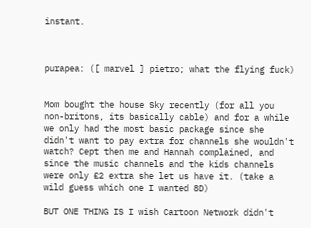instant.



purapea: ([ marvel ] pietro; what the flying fuck)


Mom bought the house Sky recently (for all you non-britons, its basically cable) and for a while we only had the most basic package since she didn't want to pay extra for channels she wouldn't watch? Cept then me and Hannah complained, and since the music channels and the kids channels were only £2 extra she let us have it. (take a wild guess which one I wanted 8D)

BUT ONE THING IS I wish Cartoon Network didn't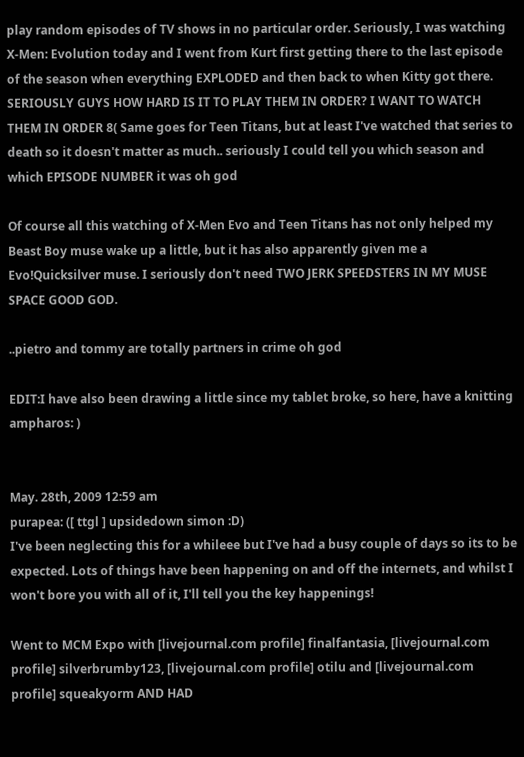play random episodes of TV shows in no particular order. Seriously, I was watching X-Men: Evolution today and I went from Kurt first getting there to the last episode of the season when everything EXPLODED and then back to when Kitty got there. SERIOUSLY GUYS HOW HARD IS IT TO PLAY THEM IN ORDER? I WANT TO WATCH THEM IN ORDER 8( Same goes for Teen Titans, but at least I've watched that series to death so it doesn't matter as much.. seriously I could tell you which season and which EPISODE NUMBER it was oh god

Of course all this watching of X-Men Evo and Teen Titans has not only helped my Beast Boy muse wake up a little, but it has also apparently given me a Evo!Quicksilver muse. I seriously don't need TWO JERK SPEEDSTERS IN MY MUSE SPACE GOOD GOD.

..pietro and tommy are totally partners in crime oh god

EDIT:I have also been drawing a little since my tablet broke, so here, have a knitting ampharos: )


May. 28th, 2009 12:59 am
purapea: ([ ttgl ] upsidedown simon :D)
I've been neglecting this for a whileee but I've had a busy couple of days so its to be expected. Lots of things have been happening on and off the internets, and whilst I won't bore you with all of it, I'll tell you the key happenings!

Went to MCM Expo with [livejournal.com profile] finalfantasia, [livejournal.com profile] silverbrumby123, [livejournal.com profile] otilu and [livejournal.com profile] squeakyorm AND HAD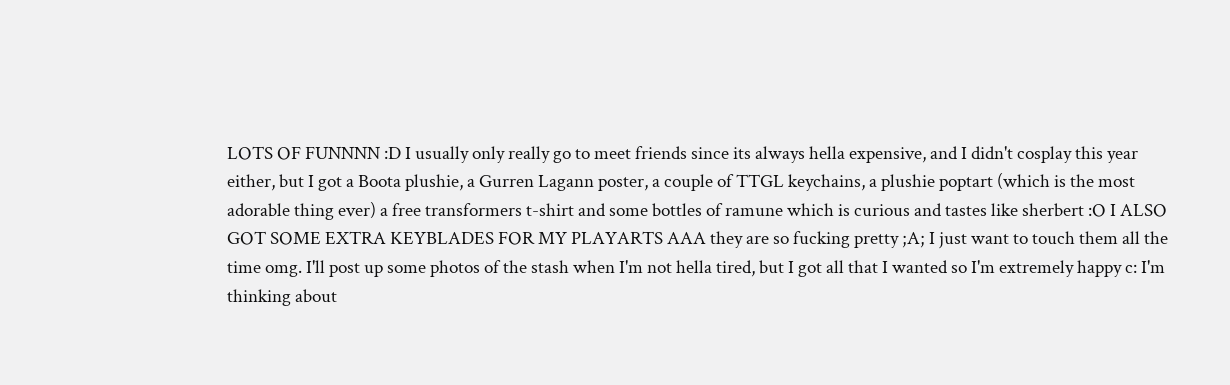LOTS OF FUNNNN :D I usually only really go to meet friends since its always hella expensive, and I didn't cosplay this year either, but I got a Boota plushie, a Gurren Lagann poster, a couple of TTGL keychains, a plushie poptart (which is the most adorable thing ever) a free transformers t-shirt and some bottles of ramune which is curious and tastes like sherbert :O I ALSO GOT SOME EXTRA KEYBLADES FOR MY PLAYARTS AAA they are so fucking pretty ;A; I just want to touch them all the time omg. I'll post up some photos of the stash when I'm not hella tired, but I got all that I wanted so I'm extremely happy c: I'm thinking about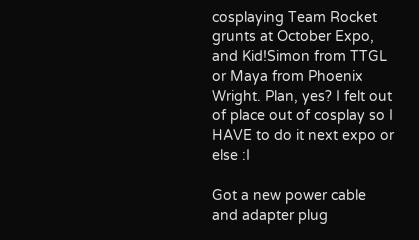cosplaying Team Rocket grunts at October Expo, and Kid!Simon from TTGL or Maya from Phoenix Wright. Plan, yes? I felt out of place out of cosplay so I HAVE to do it next expo or else :I

Got a new power cable and adapter plug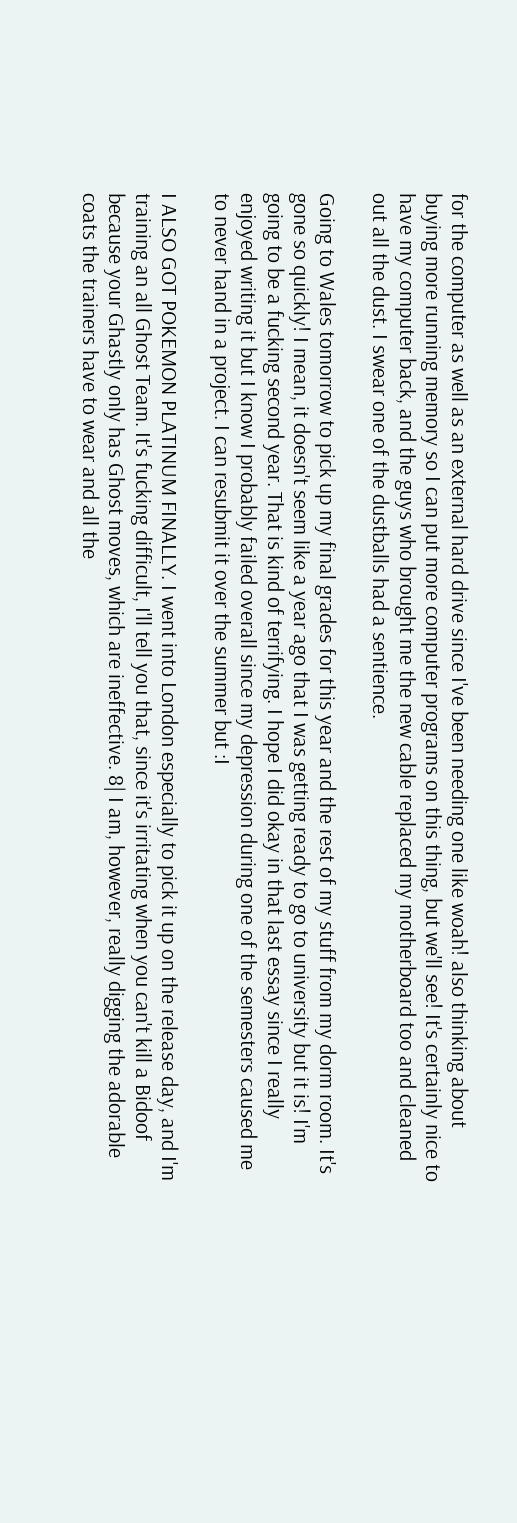for the computer as well as an external hard drive since I've been needing one like woah! also thinking about buying more running memory so I can put more computer programs on this thing, but we'll see! It's certainly nice to have my computer back, and the guys who brought me the new cable replaced my motherboard too and cleaned out all the dust. I swear one of the dustballs had a sentience.

Going to Wales tomorrow to pick up my final grades for this year and the rest of my stuff from my dorm room. It's gone so quickly! I mean, it doesn't seem like a year ago that I was getting ready to go to university but it is! I'm going to be a fucking second year. That is kind of terrifying. I hope I did okay in that last essay since I really enjoyed writing it but I know I probably failed overall since my depression during one of the semesters caused me to never hand in a project. I can resubmit it over the summer but :I

I ALSO GOT POKEMON PLATINUM FINALLY. I went into London especially to pick it up on the release day, and I'm training an all Ghost Team. It's fucking difficult, I'll tell you that, since it's irritating when you can't kill a Bidoof because your Ghastly only has Ghost moves, which are ineffective. 8| I am, however, really digging the adorable coats the trainers have to wear and all the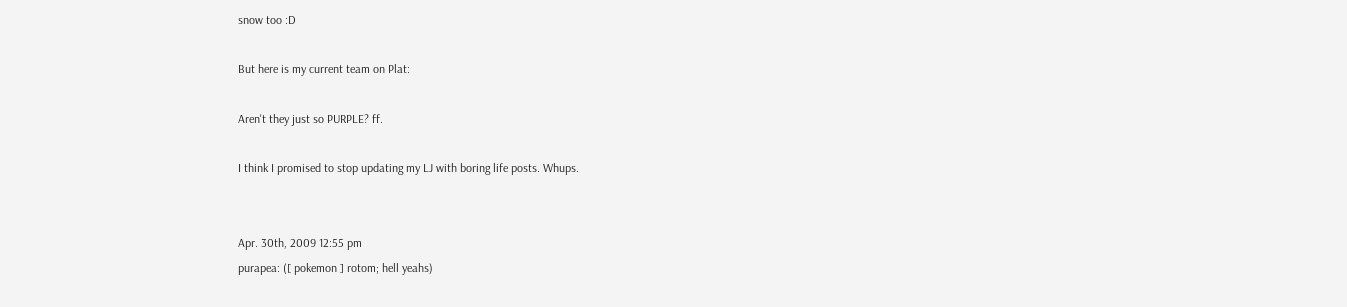snow too :D

But here is my current team on Plat:

Aren't they just so PURPLE? ff.

I think I promised to stop updating my LJ with boring life posts. Whups.


Apr. 30th, 2009 12:55 pm
purapea: ([ pokemon ] rotom; hell yeahs)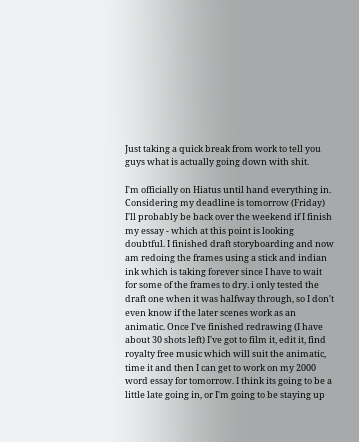Just taking a quick break from work to tell you guys what is actually going down with shit.

I'm officially on Hiatus until hand everything in. Considering my deadline is tomorrow (Friday) I'll probably be back over the weekend if I finish my essay - which at this point is looking doubtful. I finished draft storyboarding and now am redoing the frames using a stick and indian ink which is taking forever since I have to wait for some of the frames to dry. i only tested the draft one when it was halfway through, so I don't even know if the later scenes work as an animatic. Once I've finished redrawing (I have about 30 shots left) I've got to film it, edit it, find royalty free music which will suit the animatic, time it and then I can get to work on my 2000 word essay for tomorrow. I think its going to be a little late going in, or I'm going to be staying up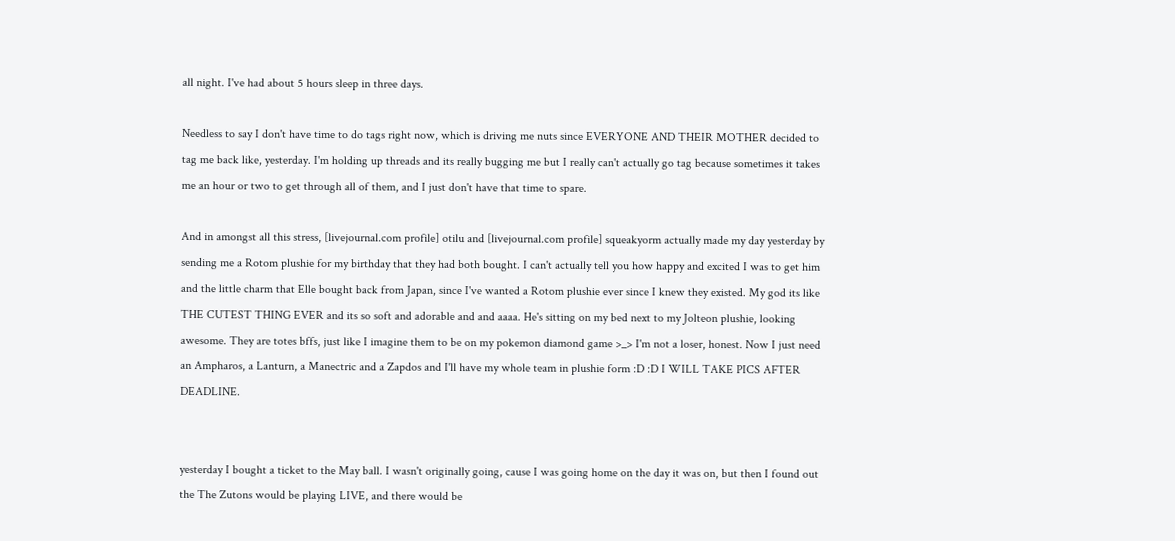all night. I've had about 5 hours sleep in three days.

Needless to say I don't have time to do tags right now, which is driving me nuts since EVERYONE AND THEIR MOTHER decided to tag me back like, yesterday. I'm holding up threads and its really bugging me but I really can't actually go tag because sometimes it takes me an hour or two to get through all of them, and I just don't have that time to spare.

And in amongst all this stress, [livejournal.com profile] otilu and [livejournal.com profile] squeakyorm actually made my day yesterday by sending me a Rotom plushie for my birthday that they had both bought. I can't actually tell you how happy and excited I was to get him and the little charm that Elle bought back from Japan, since I've wanted a Rotom plushie ever since I knew they existed. My god its like THE CUTEST THING EVER and its so soft and adorable and and aaaa. He's sitting on my bed next to my Jolteon plushie, looking awesome. They are totes bffs, just like I imagine them to be on my pokemon diamond game >_> I'm not a loser, honest. Now I just need an Ampharos, a Lanturn, a Manectric and a Zapdos and I'll have my whole team in plushie form :D :D I WILL TAKE PICS AFTER DEADLINE.


yesterday I bought a ticket to the May ball. I wasn't originally going, cause I was going home on the day it was on, but then I found out the The Zutons would be playing LIVE, and there would be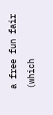a free fun fair (which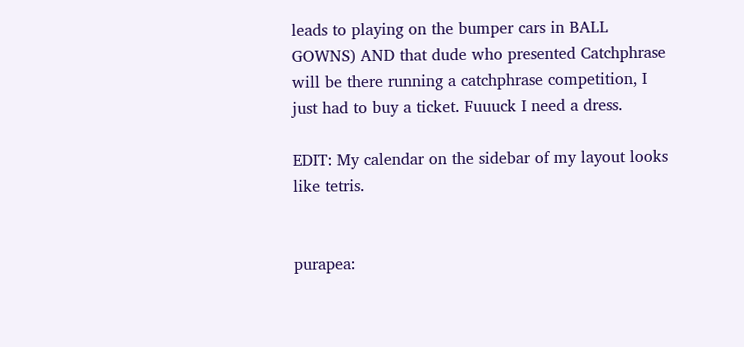leads to playing on the bumper cars in BALL GOWNS) AND that dude who presented Catchphrase will be there running a catchphrase competition, I just had to buy a ticket. Fuuuck I need a dress.

EDIT: My calendar on the sidebar of my layout looks like tetris.


purapea: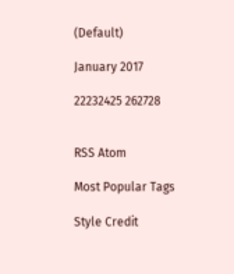(Default)

January 2017

22232425 262728


RSS Atom

Most Popular Tags

Style Credit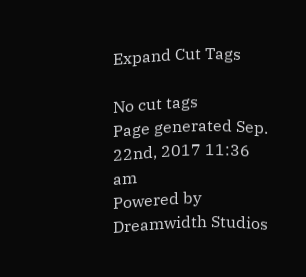Expand Cut Tags

No cut tags
Page generated Sep. 22nd, 2017 11:36 am
Powered by Dreamwidth Studios